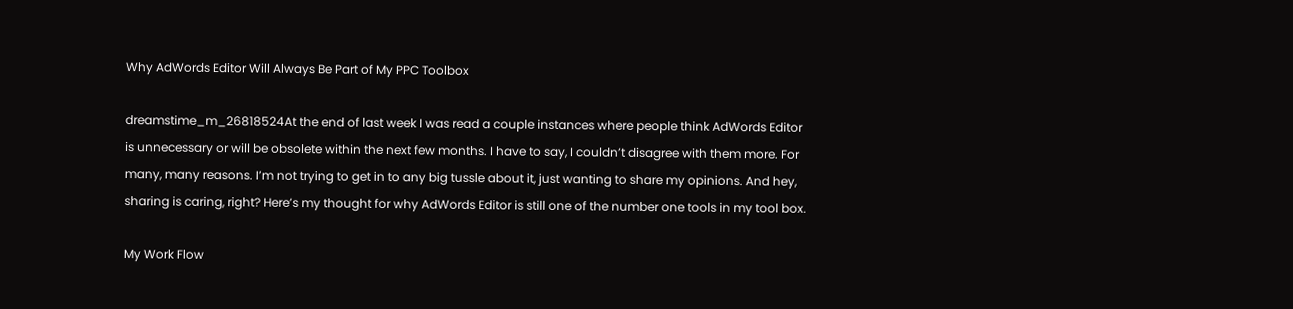Why AdWords Editor Will Always Be Part of My PPC Toolbox

dreamstime_m_26818524At the end of last week I was read a couple instances where people think AdWords Editor is unnecessary or will be obsolete within the next few months. I have to say, I couldn’t disagree with them more. For many, many reasons. I’m not trying to get in to any big tussle about it, just wanting to share my opinions. And hey, sharing is caring, right? Here’s my thought for why AdWords Editor is still one of the number one tools in my tool box.

My Work Flow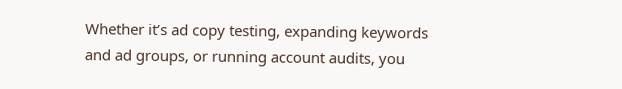Whether it’s ad copy testing, expanding keywords and ad groups, or running account audits, you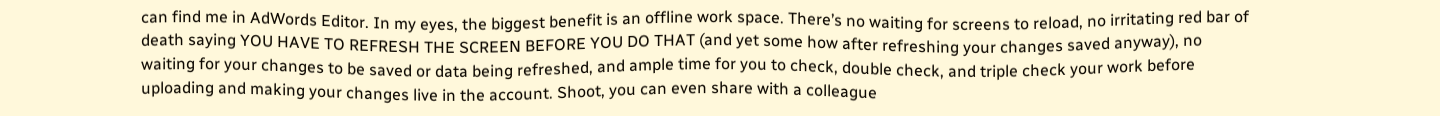can find me in AdWords Editor. In my eyes, the biggest benefit is an offline work space. There’s no waiting for screens to reload, no irritating red bar of death saying YOU HAVE TO REFRESH THE SCREEN BEFORE YOU DO THAT (and yet some how after refreshing your changes saved anyway), no waiting for your changes to be saved or data being refreshed, and ample time for you to check, double check, and triple check your work before uploading and making your changes live in the account. Shoot, you can even share with a colleague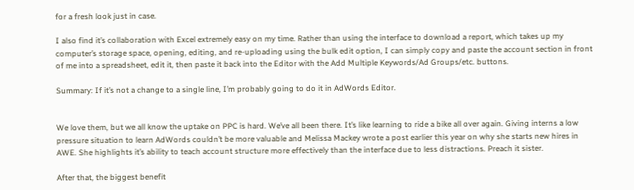for a fresh look just in case.

I also find it’s collaboration with Excel extremely easy on my time. Rather than using the interface to download a report, which takes up my computer’s storage space, opening, editing, and re-uploading using the bulk edit option, I can simply copy and paste the account section in front of me into a spreadsheet, edit it, then paste it back into the Editor with the Add Multiple Keywords/Ad Groups/etc. buttons.

Summary: If it’s not a change to a single line, I’m probably going to do it in AdWords Editor.


We love them, but we all know the uptake on PPC is hard. We’ve all been there. It’s like learning to ride a bike all over again. Giving interns a low pressure situation to learn AdWords couldn’t be more valuable and Melissa Mackey wrote a post earlier this year on why she starts new hires in AWE. She highlights it’s ability to teach account structure more effectively than the interface due to less distractions. Preach it sister.

After that, the biggest benefit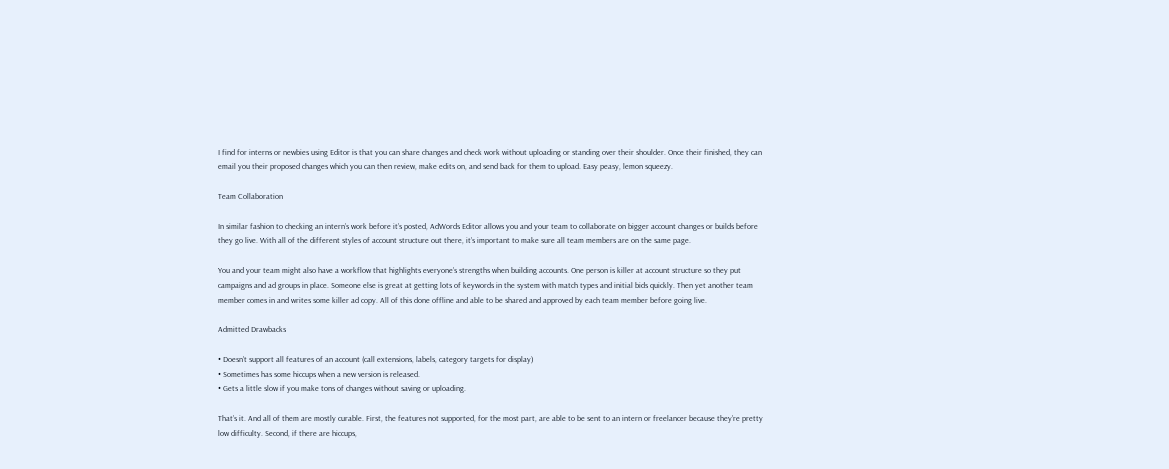I find for interns or newbies using Editor is that you can share changes and check work without uploading or standing over their shoulder. Once their finished, they can email you their proposed changes which you can then review, make edits on, and send back for them to upload. Easy peasy, lemon squeezy.

Team Collaboration

In similar fashion to checking an intern’s work before it’s posted, AdWords Editor allows you and your team to collaborate on bigger account changes or builds before they go live. With all of the different styles of account structure out there, it’s important to make sure all team members are on the same page.

You and your team might also have a workflow that highlights everyone’s strengths when building accounts. One person is killer at account structure so they put campaigns and ad groups in place. Someone else is great at getting lots of keywords in the system with match types and initial bids quickly. Then yet another team member comes in and writes some killer ad copy. All of this done offline and able to be shared and approved by each team member before going live.

Admitted Drawbacks

• Doesn’t support all features of an account (call extensions, labels, category targets for display)
• Sometimes has some hiccups when a new version is released.
• Gets a little slow if you make tons of changes without saving or uploading.

That’s it. And all of them are mostly curable. First, the features not supported, for the most part, are able to be sent to an intern or freelancer because they’re pretty low difficulty. Second, if there are hiccups,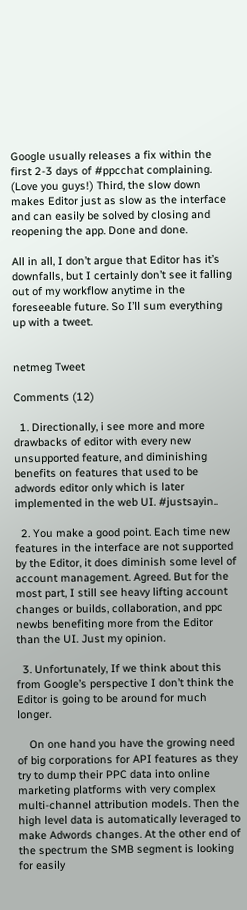Google usually releases a fix within the first 2-3 days of #ppcchat complaining. (Love you guys!) Third, the slow down makes Editor just as slow as the interface and can easily be solved by closing and reopening the app. Done and done.

All in all, I don’t argue that Editor has it’s downfalls, but I certainly don’t see it falling out of my workflow anytime in the foreseeable future. So I’ll sum everything up with a tweet.


netmeg Tweet

Comments (12)

  1. Directionally, i see more and more drawbacks of editor with every new unsupported feature, and diminishing benefits on features that used to be adwords editor only which is later implemented in the web UI. #justsayin..

  2. You make a good point. Each time new features in the interface are not supported by the Editor, it does diminish some level of account management. Agreed. But for the most part, I still see heavy lifting account changes or builds, collaboration, and ppc newbs benefiting more from the Editor than the UI. Just my opinion.

  3. Unfortunately, If we think about this from Google’s perspective I don’t think the Editor is going to be around for much longer.

    On one hand you have the growing need of big corporations for API features as they try to dump their PPC data into online marketing platforms with very complex multi-channel attribution models. Then the high level data is automatically leveraged to make Adwords changes. At the other end of the spectrum the SMB segment is looking for easily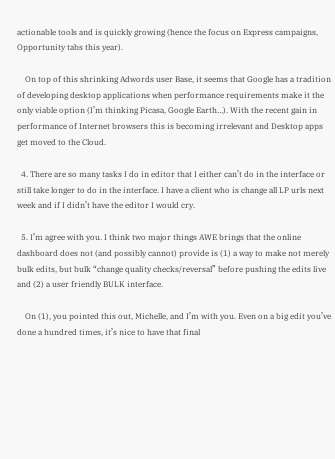actionable tools and is quickly growing (hence the focus on Express campaigns, Opportunity tabs this year).

    On top of this shrinking Adwords user Base, it seems that Google has a tradition of developing desktop applications when performance requirements make it the only viable option (I’m thinking Picasa, Google Earth…). With the recent gain in performance of Internet browsers this is becoming irrelevant and Desktop apps get moved to the Cloud.

  4. There are so many tasks I do in editor that I either can’t do in the interface or still take longer to do in the interface. I have a client who is change all LP urls next week and if I didn’t have the editor I would cry.

  5. I’m agree with you. I think two major things AWE brings that the online dashboard does not (and possibly cannot) provide is (1) a way to make not merely bulk edits, but bulk “change quality checks/reversal” before pushing the edits live and (2) a user friendly BULK interface.

    On (1), you pointed this out, Michelle, and I’m with you. Even on a big edit you’ve done a hundred times, it’s nice to have that final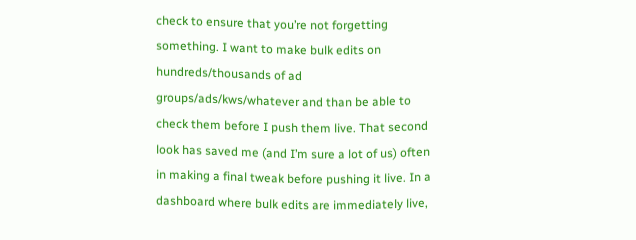check to ensure that you’re not forgetting something. I want to make bulk edits on hundreds/thousands of ad groups/ads/kws/whatever and than be able to check them before I push them live. That second look has saved me (and I’m sure a lot of us) often in making a final tweak before pushing it live. In a dashboard where bulk edits are immediately live,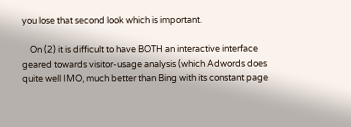you lose that second look which is important.

    On (2) it is difficult to have BOTH an interactive interface geared towards visitor-usage analysis (which Adwords does quite well IMO, much better than Bing with its constant page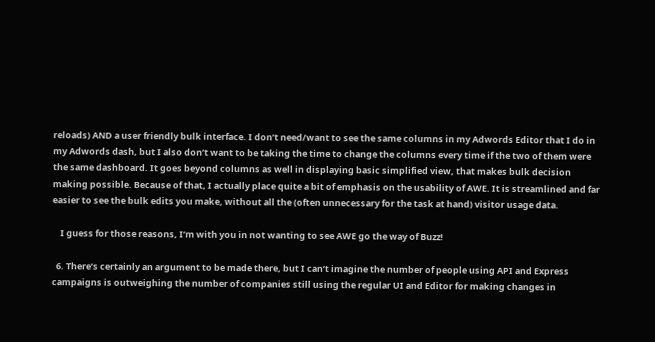reloads) AND a user friendly bulk interface. I don’t need/want to see the same columns in my Adwords Editor that I do in my Adwords dash, but I also don’t want to be taking the time to change the columns every time if the two of them were the same dashboard. It goes beyond columns as well in displaying basic simplified view, that makes bulk decision making possible. Because of that, I actually place quite a bit of emphasis on the usability of AWE. It is streamlined and far easier to see the bulk edits you make, without all the (often unnecessary for the task at hand) visitor usage data.

    I guess for those reasons, I’m with you in not wanting to see AWE go the way of Buzz!

  6. There’s certainly an argument to be made there, but I can’t imagine the number of people using API and Express campaigns is outweighing the number of companies still using the regular UI and Editor for making changes in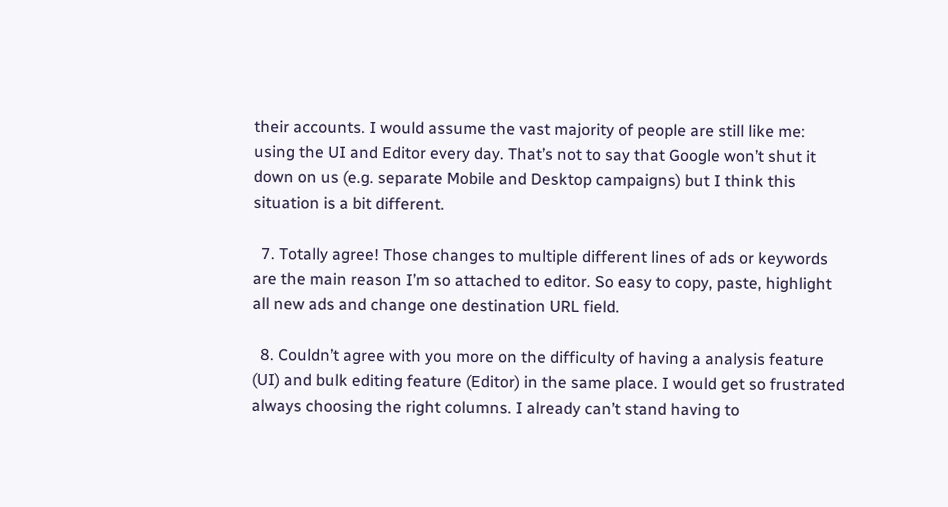their accounts. I would assume the vast majority of people are still like me: using the UI and Editor every day. That’s not to say that Google won’t shut it down on us (e.g. separate Mobile and Desktop campaigns) but I think this situation is a bit different.

  7. Totally agree! Those changes to multiple different lines of ads or keywords are the main reason I’m so attached to editor. So easy to copy, paste, highlight all new ads and change one destination URL field.

  8. Couldn’t agree with you more on the difficulty of having a analysis feature (UI) and bulk editing feature (Editor) in the same place. I would get so frustrated always choosing the right columns. I already can’t stand having to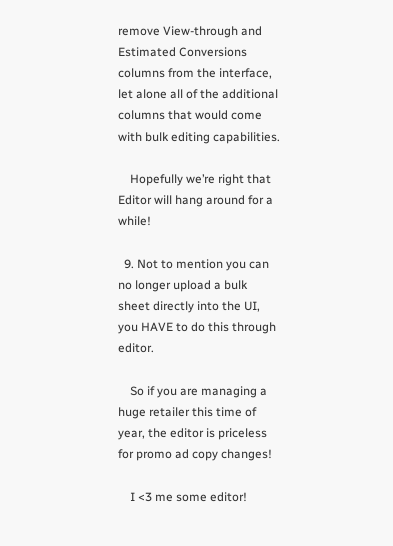remove View-through and Estimated Conversions columns from the interface, let alone all of the additional columns that would come with bulk editing capabilities.

    Hopefully we’re right that Editor will hang around for a while!

  9. Not to mention you can no longer upload a bulk sheet directly into the UI, you HAVE to do this through editor.

    So if you are managing a huge retailer this time of year, the editor is priceless for promo ad copy changes!

    I <3 me some editor!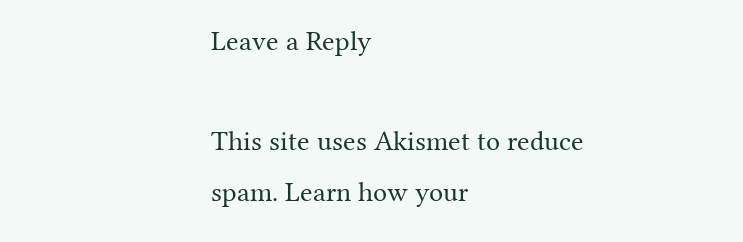Leave a Reply

This site uses Akismet to reduce spam. Learn how your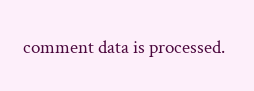comment data is processed.